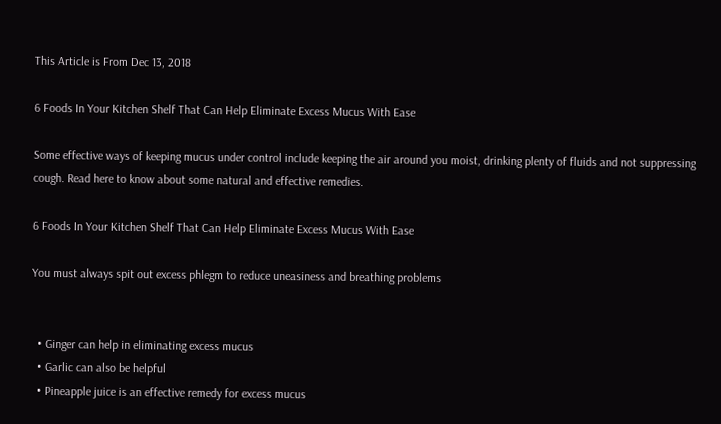This Article is From Dec 13, 2018

6 Foods In Your Kitchen Shelf That Can Help Eliminate Excess Mucus With Ease

Some effective ways of keeping mucus under control include keeping the air around you moist, drinking plenty of fluids and not suppressing cough. Read here to know about some natural and effective remedies.

6 Foods In Your Kitchen Shelf That Can Help Eliminate Excess Mucus With Ease

You must always spit out excess phlegm to reduce uneasiness and breathing problems


  • Ginger can help in eliminating excess mucus
  • Garlic can also be helpful
  • Pineapple juice is an effective remedy for excess mucus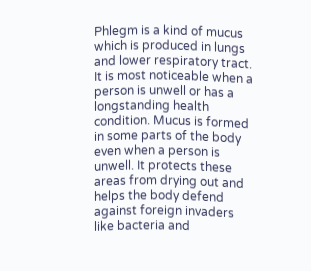Phlegm is a kind of mucus which is produced in lungs and lower respiratory tract. It is most noticeable when a person is unwell or has a longstanding health condition. Mucus is formed in some parts of the body even when a person is unwell. It protects these areas from drying out and helps the body defend against foreign invaders like bacteria and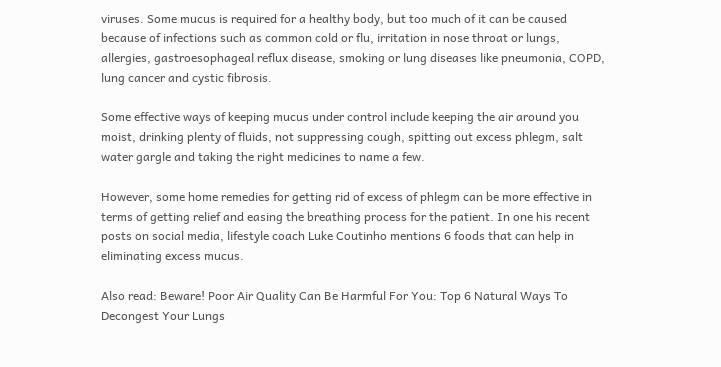viruses. Some mucus is required for a healthy body, but too much of it can be caused because of infections such as common cold or flu, irritation in nose throat or lungs, allergies, gastroesophageal reflux disease, smoking or lung diseases like pneumonia, COPD, lung cancer and cystic fibrosis.

Some effective ways of keeping mucus under control include keeping the air around you moist, drinking plenty of fluids, not suppressing cough, spitting out excess phlegm, salt water gargle and taking the right medicines to name a few.

However, some home remedies for getting rid of excess of phlegm can be more effective in terms of getting relief and easing the breathing process for the patient. In one his recent posts on social media, lifestyle coach Luke Coutinho mentions 6 foods that can help in eliminating excess mucus.

Also read: Beware! Poor Air Quality Can Be Harmful For You: Top 6 Natural Ways To Decongest Your Lungs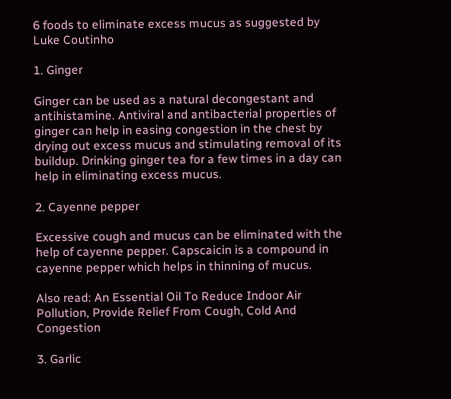6 foods to eliminate excess mucus as suggested by Luke Coutinho

1. Ginger

Ginger can be used as a natural decongestant and antihistamine. Antiviral and antibacterial properties of ginger can help in easing congestion in the chest by drying out excess mucus and stimulating removal of its buildup. Drinking ginger tea for a few times in a day can help in eliminating excess mucus.

2. Cayenne pepper

Excessive cough and mucus can be eliminated with the help of cayenne pepper. Capscaicin is a compound in cayenne pepper which helps in thinning of mucus.

Also read: An Essential Oil To Reduce Indoor Air Pollution, Provide Relief From Cough, Cold And Congestion

3. Garlic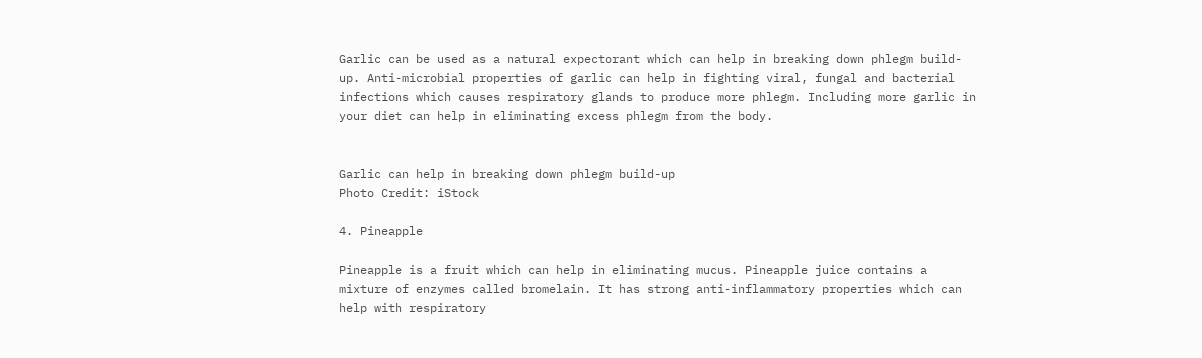Garlic can be used as a natural expectorant which can help in breaking down phlegm build-up. Anti-microbial properties of garlic can help in fighting viral, fungal and bacterial infections which causes respiratory glands to produce more phlegm. Including more garlic in your diet can help in eliminating excess phlegm from the body.


Garlic can help in breaking down phlegm build-up
Photo Credit: iStock

4. Pineapple

Pineapple is a fruit which can help in eliminating mucus. Pineapple juice contains a mixture of enzymes called bromelain. It has strong anti-inflammatory properties which can help with respiratory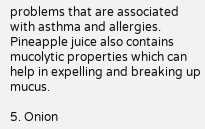problems that are associated with asthma and allergies. Pineapple juice also contains mucolytic properties which can help in expelling and breaking up mucus.

5. Onion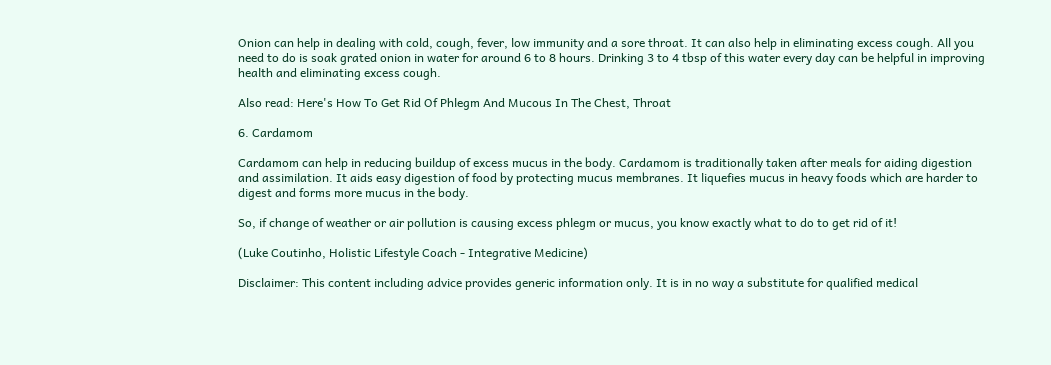Onion can help in dealing with cold, cough, fever, low immunity and a sore throat. It can also help in eliminating excess cough. All you need to do is soak grated onion in water for around 6 to 8 hours. Drinking 3 to 4 tbsp of this water every day can be helpful in improving health and eliminating excess cough.

Also read: Here's How To Get Rid Of Phlegm And Mucous In The Chest, Throat

6. Cardamom

Cardamom can help in reducing buildup of excess mucus in the body. Cardamom is traditionally taken after meals for aiding digestion and assimilation. It aids easy digestion of food by protecting mucus membranes. It liquefies mucus in heavy foods which are harder to digest and forms more mucus in the body.

So, if change of weather or air pollution is causing excess phlegm or mucus, you know exactly what to do to get rid of it!

(Luke Coutinho, Holistic Lifestyle Coach - Integrative Medicine)

Disclaimer: This content including advice provides generic information only. It is in no way a substitute for qualified medical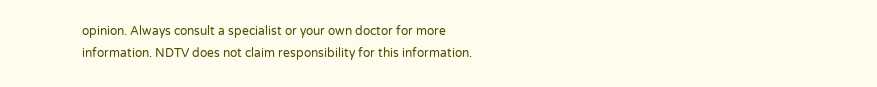opinion. Always consult a specialist or your own doctor for more information. NDTV does not claim responsibility for this information.